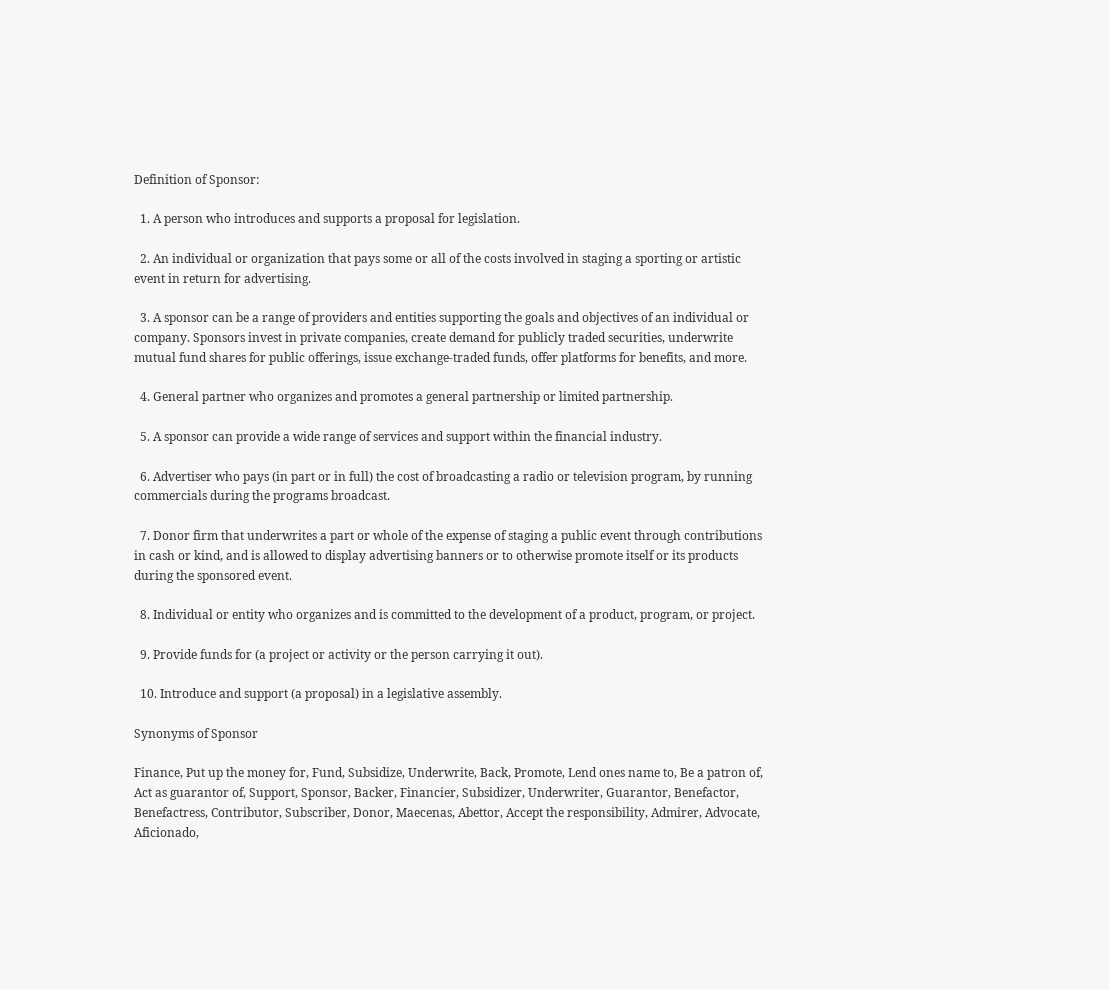Definition of Sponsor:

  1. A person who introduces and supports a proposal for legislation.

  2. An individual or organization that pays some or all of the costs involved in staging a sporting or artistic event in return for advertising.

  3. A sponsor can be a range of providers and entities supporting the goals and objectives of an individual or company. Sponsors invest in private companies, create demand for publicly traded securities, underwrite mutual fund shares for public offerings, issue exchange-traded funds, offer platforms for benefits, and more.

  4. General partner who organizes and promotes a general partnership or limited partnership.

  5. A sponsor can provide a wide range of services and support within the financial industry.

  6. Advertiser who pays (in part or in full) the cost of broadcasting a radio or television program, by running commercials during the programs broadcast.

  7. Donor firm that underwrites a part or whole of the expense of staging a public event through contributions in cash or kind, and is allowed to display advertising banners or to otherwise promote itself or its products during the sponsored event.

  8. Individual or entity who organizes and is committed to the development of a product, program, or project.

  9. Provide funds for (a project or activity or the person carrying it out).

  10. Introduce and support (a proposal) in a legislative assembly.

Synonyms of Sponsor

Finance, Put up the money for, Fund, Subsidize, Underwrite, Back, Promote, Lend ones name to, Be a patron of, Act as guarantor of, Support, Sponsor, Backer, Financier, Subsidizer, Underwriter, Guarantor, Benefactor, Benefactress, Contributor, Subscriber, Donor, Maecenas, Abettor, Accept the responsibility, Admirer, Advocate, Aficionado,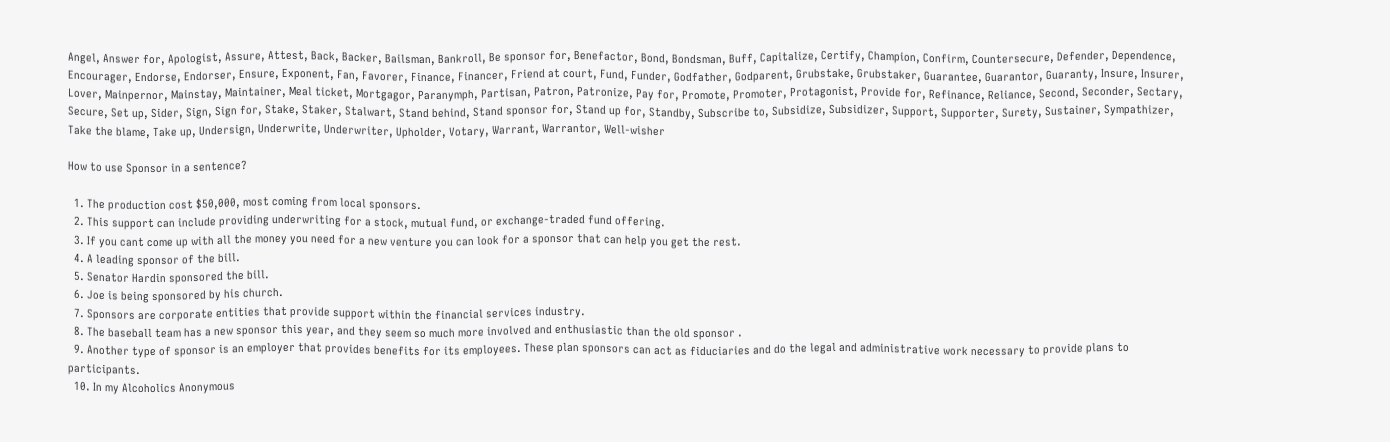Angel, Answer for, Apologist, Assure, Attest, Back, Backer, Bailsman, Bankroll, Be sponsor for, Benefactor, Bond, Bondsman, Buff, Capitalize, Certify, Champion, Confirm, Countersecure, Defender, Dependence, Encourager, Endorse, Endorser, Ensure, Exponent, Fan, Favorer, Finance, Financer, Friend at court, Fund, Funder, Godfather, Godparent, Grubstake, Grubstaker, Guarantee, Guarantor, Guaranty, Insure, Insurer, Lover, Mainpernor, Mainstay, Maintainer, Meal ticket, Mortgagor, Paranymph, Partisan, Patron, Patronize, Pay for, Promote, Promoter, Protagonist, Provide for, Refinance, Reliance, Second, Seconder, Sectary, Secure, Set up, Sider, Sign, Sign for, Stake, Staker, Stalwart, Stand behind, Stand sponsor for, Stand up for, Standby, Subscribe to, Subsidize, Subsidizer, Support, Supporter, Surety, Sustainer, Sympathizer, Take the blame, Take up, Undersign, Underwrite, Underwriter, Upholder, Votary, Warrant, Warrantor, Well-wisher

How to use Sponsor in a sentence?

  1. The production cost $50,000, most coming from local sponsors.
  2. This support can include providing underwriting for a stock, mutual fund, or exchange-traded fund offering.
  3. If you cant come up with all the money you need for a new venture you can look for a sponsor that can help you get the rest.
  4. A leading sponsor of the bill.
  5. Senator Hardin sponsored the bill.
  6. Joe is being sponsored by his church.
  7. Sponsors are corporate entities that provide support within the financial services industry.
  8. The baseball team has a new sponsor this year, and they seem so much more involved and enthusiastic than the old sponsor .
  9. Another type of sponsor is an employer that provides benefits for its employees. These plan sponsors can act as fiduciaries and do the legal and administrative work necessary to provide plans to participants.
  10. In my Alcoholics Anonymous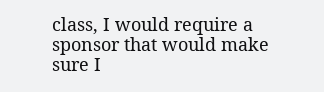class, I would require a sponsor that would make sure I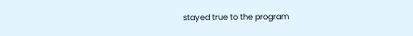stayed true to the program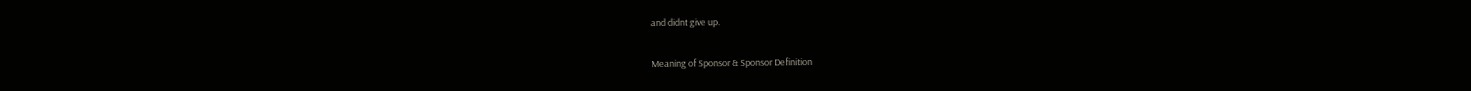and didnt give up.

Meaning of Sponsor & Sponsor Definition